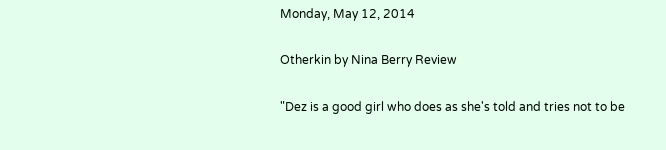Monday, May 12, 2014

Otherkin by Nina Berry Review

"Dez is a good girl who does as she's told and tries not to be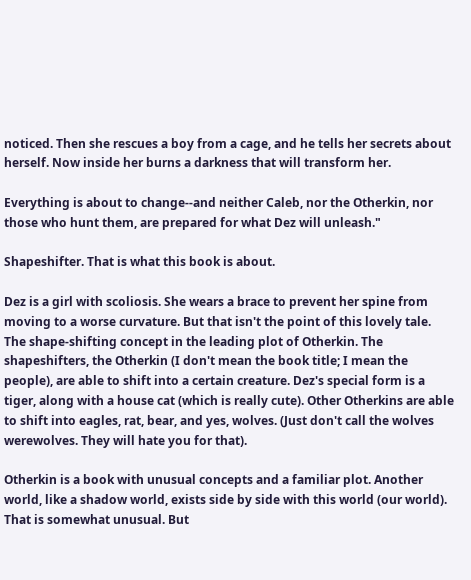noticed. Then she rescues a boy from a cage, and he tells her secrets about herself. Now inside her burns a darkness that will transform her.

Everything is about to change--and neither Caleb, nor the Otherkin, nor those who hunt them, are prepared for what Dez will unleash."

Shapeshifter. That is what this book is about.

Dez is a girl with scoliosis. She wears a brace to prevent her spine from moving to a worse curvature. But that isn't the point of this lovely tale. The shape-shifting concept in the leading plot of Otherkin. The shapeshifters, the Otherkin (I don't mean the book title; I mean the people), are able to shift into a certain creature. Dez's special form is a tiger, along with a house cat (which is really cute). Other Otherkins are able to shift into eagles, rat, bear, and yes, wolves. (Just don't call the wolves werewolves. They will hate you for that).

Otherkin is a book with unusual concepts and a familiar plot. Another world, like a shadow world, exists side by side with this world (our world). That is somewhat unusual. But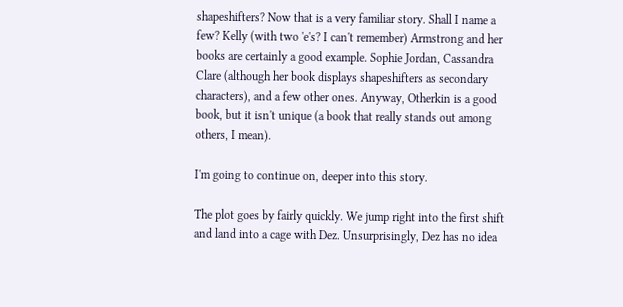shapeshifters? Now that is a very familiar story. Shall I name a few? Kelly (with two 'e's? I can't remember) Armstrong and her books are certainly a good example. Sophie Jordan, Cassandra Clare (although her book displays shapeshifters as secondary characters), and a few other ones. Anyway, Otherkin is a good book, but it isn't unique (a book that really stands out among others, I mean).

I'm going to continue on, deeper into this story.

The plot goes by fairly quickly. We jump right into the first shift and land into a cage with Dez. Unsurprisingly, Dez has no idea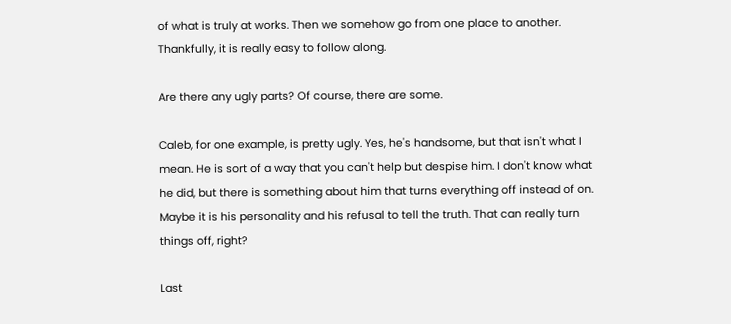of what is truly at works. Then we somehow go from one place to another. Thankfully, it is really easy to follow along.

Are there any ugly parts? Of course, there are some.

Caleb, for one example, is pretty ugly. Yes, he's handsome, but that isn't what I mean. He is sort of a way that you can't help but despise him. I don't know what he did, but there is something about him that turns everything off instead of on. Maybe it is his personality and his refusal to tell the truth. That can really turn things off, right?

Last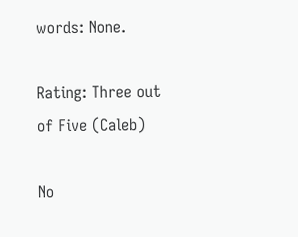words: None.

Rating: Three out of Five (Caleb)

No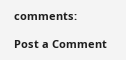comments:

Post a Comment